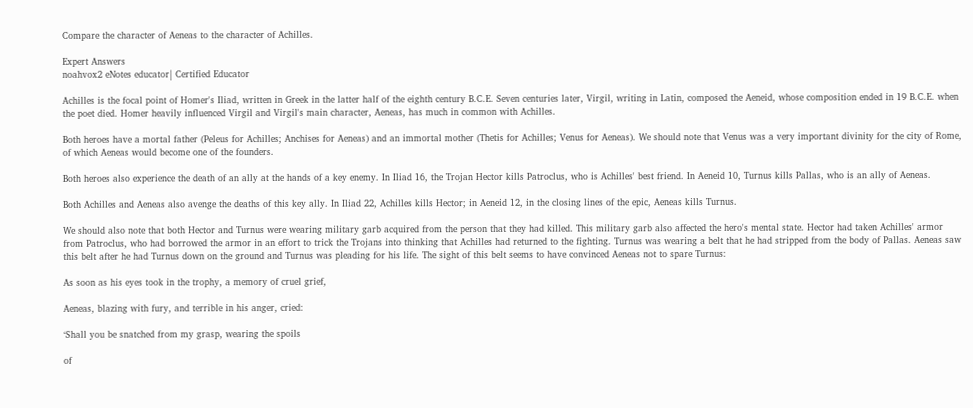Compare the character of Aeneas to the character of Achilles.

Expert Answers
noahvox2 eNotes educator| Certified Educator

Achilles is the focal point of Homer's Iliad, written in Greek in the latter half of the eighth century B.C.E. Seven centuries later, Virgil, writing in Latin, composed the Aeneid, whose composition ended in 19 B.C.E. when the poet died. Homer heavily influenced Virgil and Virgil's main character, Aeneas, has much in common with Achilles.

Both heroes have a mortal father (Peleus for Achilles; Anchises for Aeneas) and an immortal mother (Thetis for Achilles; Venus for Aeneas). We should note that Venus was a very important divinity for the city of Rome, of which Aeneas would become one of the founders.

Both heroes also experience the death of an ally at the hands of a key enemy. In Iliad 16, the Trojan Hector kills Patroclus, who is Achilles' best friend. In Aeneid 10, Turnus kills Pallas, who is an ally of Aeneas.

Both Achilles and Aeneas also avenge the deaths of this key ally. In Iliad 22, Achilles kills Hector; in Aeneid 12, in the closing lines of the epic, Aeneas kills Turnus.

We should also note that both Hector and Turnus were wearing military garb acquired from the person that they had killed. This military garb also affected the hero's mental state. Hector had taken Achilles' armor from Patroclus, who had borrowed the armor in an effort to trick the Trojans into thinking that Achilles had returned to the fighting. Turnus was wearing a belt that he had stripped from the body of Pallas. Aeneas saw this belt after he had Turnus down on the ground and Turnus was pleading for his life. The sight of this belt seems to have convinced Aeneas not to spare Turnus:

As soon as his eyes took in the trophy, a memory of cruel grief,

Aeneas, blazing with fury, and terrible in his anger, cried:

‘Shall you be snatched from my grasp, wearing the spoils

of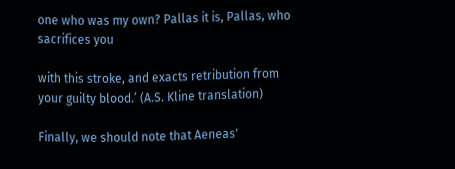one who was my own? Pallas it is, Pallas, who sacrifices you

with this stroke, and exacts retribution from your guilty blood.’ (A.S. Kline translation)

Finally, we should note that Aeneas'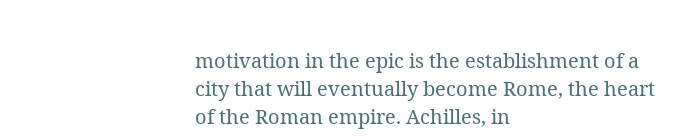motivation in the epic is the establishment of a city that will eventually become Rome, the heart of the Roman empire. Achilles, in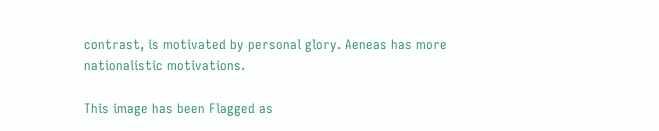contrast, is motivated by personal glory. Aeneas has more nationalistic motivations.

This image has been Flagged as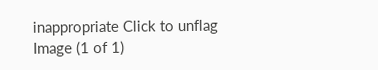inappropriate Click to unflag
Image (1 of 1)